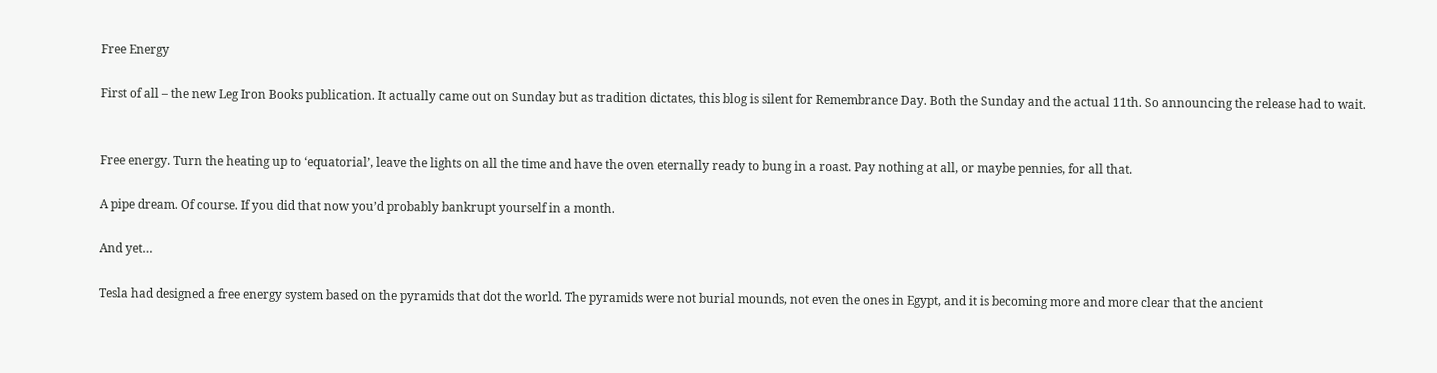Free Energy

First of all – the new Leg Iron Books publication. It actually came out on Sunday but as tradition dictates, this blog is silent for Remembrance Day. Both the Sunday and the actual 11th. So announcing the release had to wait.


Free energy. Turn the heating up to ‘equatorial’, leave the lights on all the time and have the oven eternally ready to bung in a roast. Pay nothing at all, or maybe pennies, for all that.

A pipe dream. Of course. If you did that now you’d probably bankrupt yourself in a month.

And yet…

Tesla had designed a free energy system based on the pyramids that dot the world. The pyramids were not burial mounds, not even the ones in Egypt, and it is becoming more and more clear that the ancient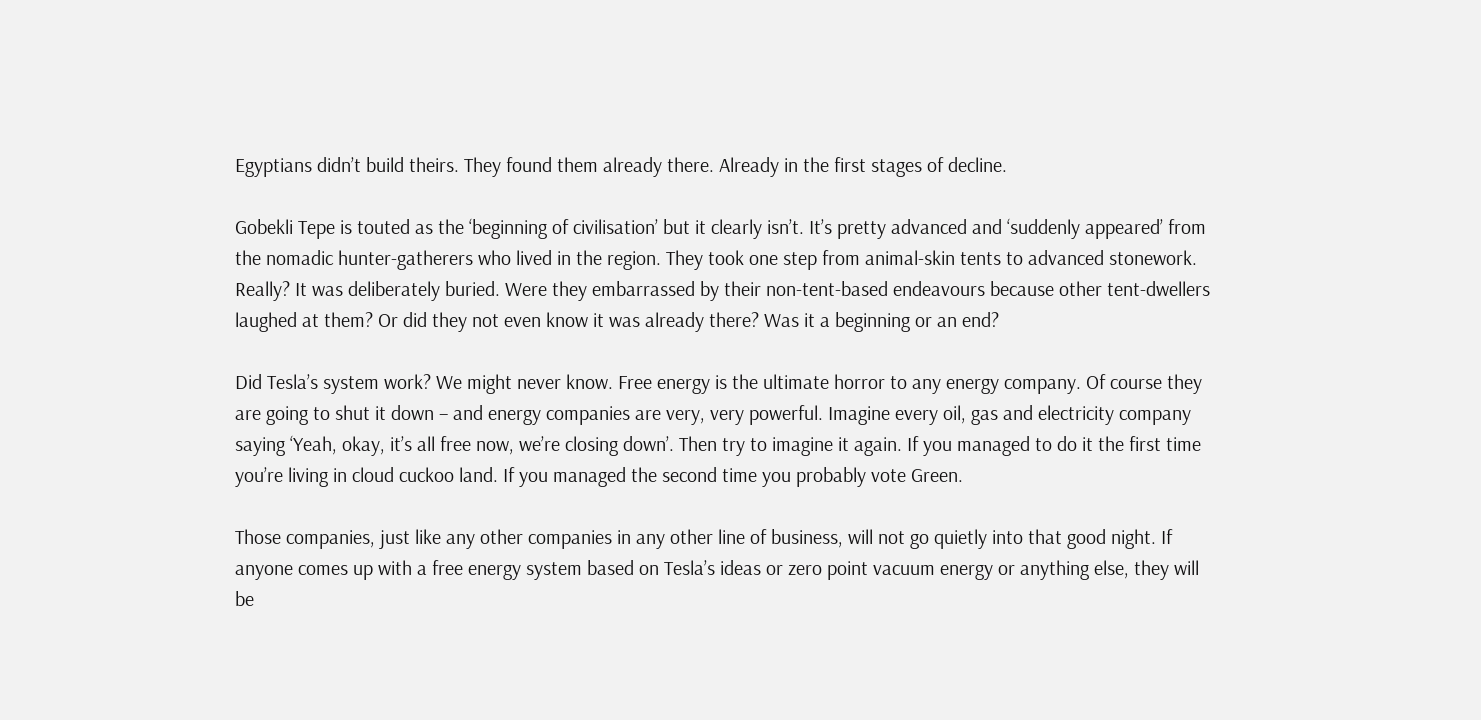Egyptians didn’t build theirs. They found them already there. Already in the first stages of decline.

Gobekli Tepe is touted as the ‘beginning of civilisation’ but it clearly isn’t. It’s pretty advanced and ‘suddenly appeared’ from the nomadic hunter-gatherers who lived in the region. They took one step from animal-skin tents to advanced stonework. Really? It was deliberately buried. Were they embarrassed by their non-tent-based endeavours because other tent-dwellers laughed at them? Or did they not even know it was already there? Was it a beginning or an end?

Did Tesla’s system work? We might never know. Free energy is the ultimate horror to any energy company. Of course they are going to shut it down – and energy companies are very, very powerful. Imagine every oil, gas and electricity company saying ‘Yeah, okay, it’s all free now, we’re closing down’. Then try to imagine it again. If you managed to do it the first time you’re living in cloud cuckoo land. If you managed the second time you probably vote Green.

Those companies, just like any other companies in any other line of business, will not go quietly into that good night. If anyone comes up with a free energy system based on Tesla’s ideas or zero point vacuum energy or anything else, they will be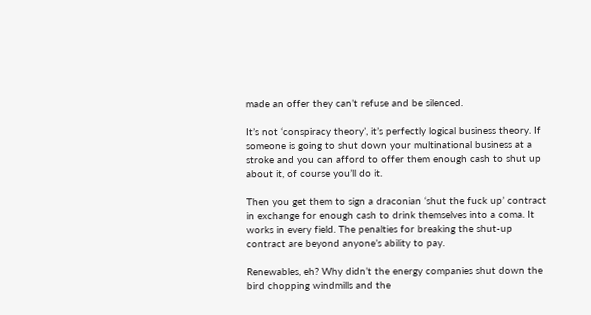made an offer they can’t refuse and be silenced.

It’s not ‘conspiracy theory’, it’s perfectly logical business theory. If someone is going to shut down your multinational business at a stroke and you can afford to offer them enough cash to shut up about it, of course you’ll do it.

Then you get them to sign a draconian ‘shut the fuck up’ contract in exchange for enough cash to drink themselves into a coma. It works in every field. The penalties for breaking the shut-up contract are beyond anyone’s ability to pay.

Renewables, eh? Why didn’t the energy companies shut down the bird chopping windmills and the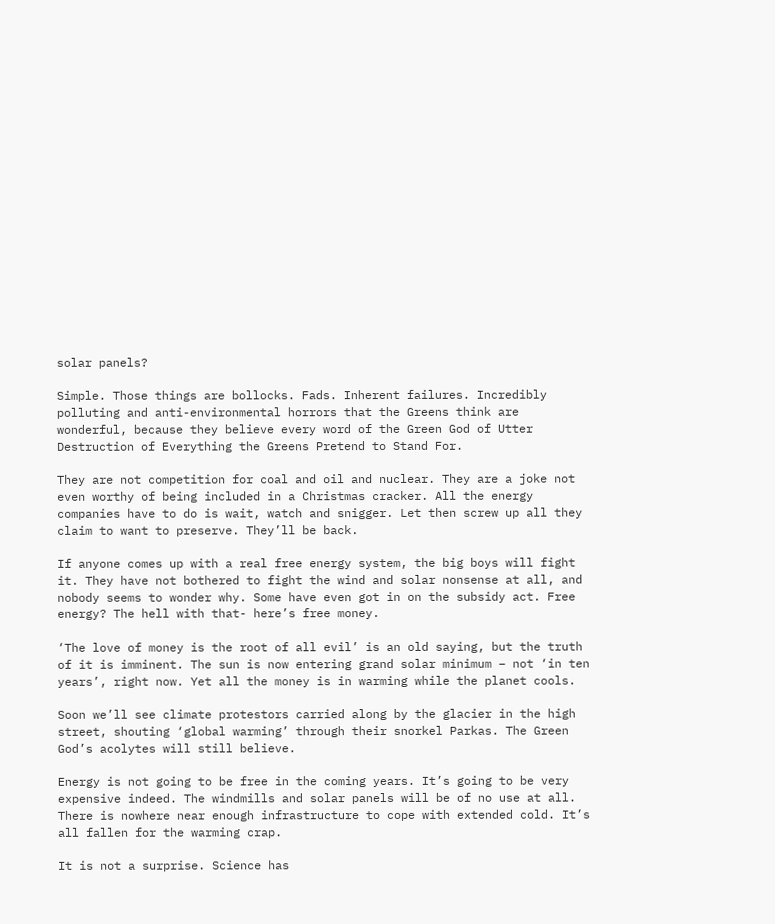solar panels?

Simple. Those things are bollocks. Fads. Inherent failures. Incredibly polluting and anti-environmental horrors that the Greens think are wonderful, because they believe every word of the Green God of Utter Destruction of Everything the Greens Pretend to Stand For.

They are not competition for coal and oil and nuclear. They are a joke not even worthy of being included in a Christmas cracker. All the energy companies have to do is wait, watch and snigger. Let then screw up all they claim to want to preserve. They’ll be back.

If anyone comes up with a real free energy system, the big boys will fight it. They have not bothered to fight the wind and solar nonsense at all, and nobody seems to wonder why. Some have even got in on the subsidy act. Free energy? The hell with that- here’s free money.

‘The love of money is the root of all evil’ is an old saying, but the truth of it is imminent. The sun is now entering grand solar minimum – not ‘in ten years’, right now. Yet all the money is in warming while the planet cools.

Soon we’ll see climate protestors carried along by the glacier in the high street, shouting ‘global warming’ through their snorkel Parkas. The Green God’s acolytes will still believe.

Energy is not going to be free in the coming years. It’s going to be very expensive indeed. The windmills and solar panels will be of no use at all. There is nowhere near enough infrastructure to cope with extended cold. It’s all fallen for the warming crap.

It is not a surprise. Science has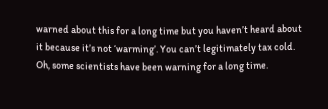warned about this for a long time but you haven’t heard about it because it’s not ‘warming’. You can’t legitimately tax cold. Oh, some scientists have been warning for a long time.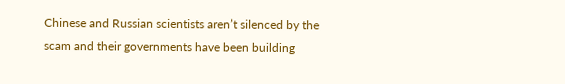Chinese and Russian scientists aren’t silenced by the scam and their governments have been building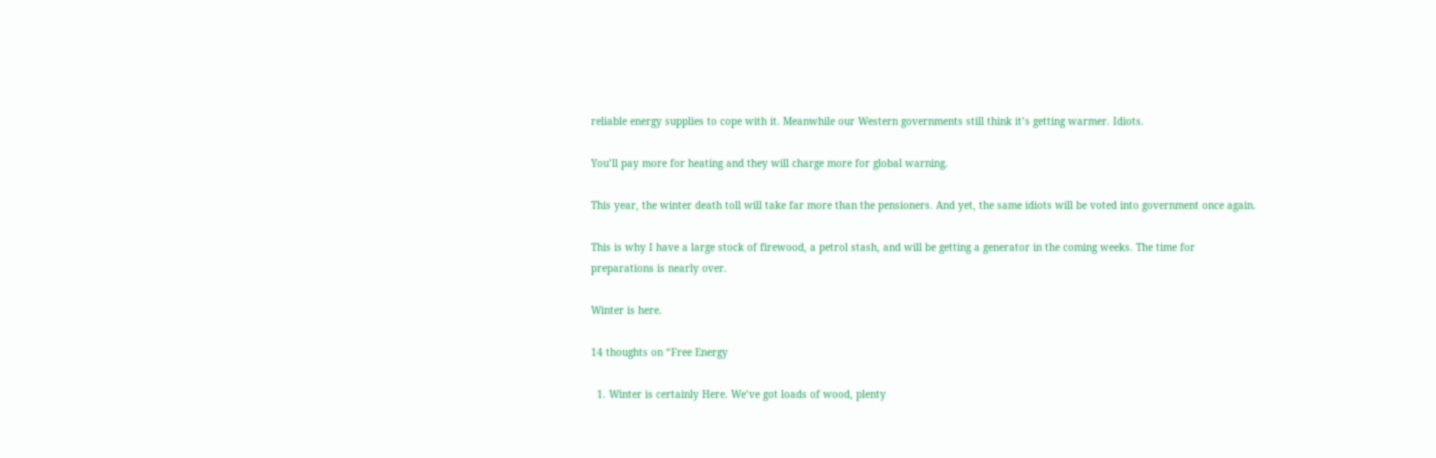reliable energy supplies to cope with it. Meanwhile our Western governments still think it’s getting warmer. Idiots.

You’ll pay more for heating and they will charge more for global warning.

This year, the winter death toll will take far more than the pensioners. And yet, the same idiots will be voted into government once again.

This is why I have a large stock of firewood, a petrol stash, and will be getting a generator in the coming weeks. The time for preparations is nearly over.

Winter is here.

14 thoughts on “Free Energy

  1. Winter is certainly Here. We’ve got loads of wood, plenty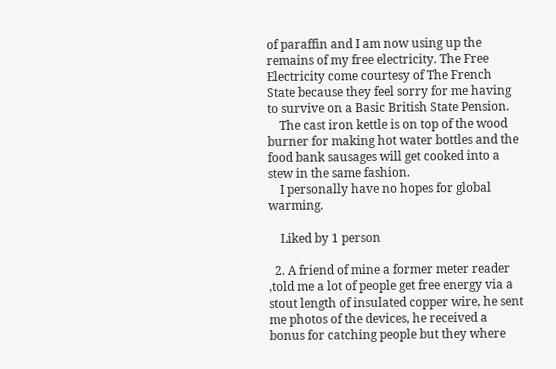of paraffin and I am now using up the remains of my free electricity. The Free Electricity come courtesy of The French State because they feel sorry for me having to survive on a Basic British State Pension.
    The cast iron kettle is on top of the wood burner for making hot water bottles and the food bank sausages will get cooked into a stew in the same fashion.
    I personally have no hopes for global warming.

    Liked by 1 person

  2. A friend of mine a former meter reader ,told me a lot of people get free energy via a stout length of insulated copper wire, he sent me photos of the devices, he received a bonus for catching people but they where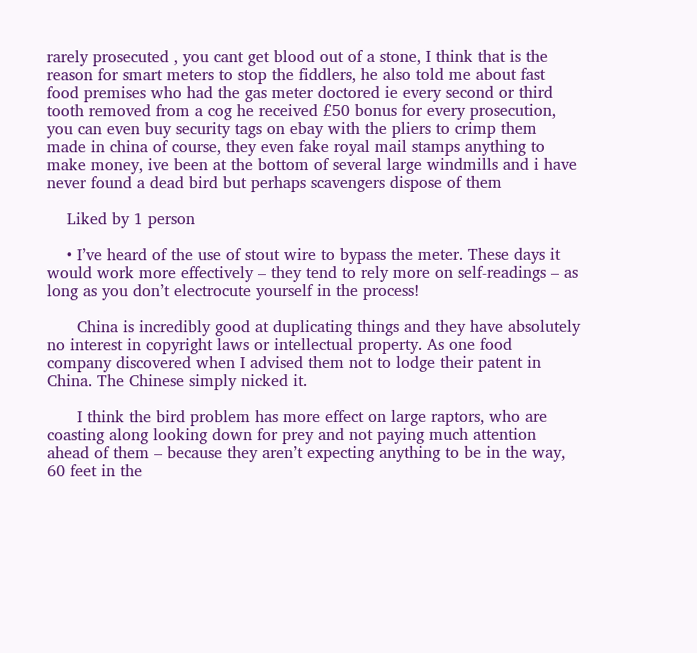rarely prosecuted , you cant get blood out of a stone, I think that is the reason for smart meters to stop the fiddlers, he also told me about fast food premises who had the gas meter doctored ie every second or third tooth removed from a cog he received £50 bonus for every prosecution, you can even buy security tags on ebay with the pliers to crimp them made in china of course, they even fake royal mail stamps anything to make money, ive been at the bottom of several large windmills and i have never found a dead bird but perhaps scavengers dispose of them

    Liked by 1 person

    • I’ve heard of the use of stout wire to bypass the meter. These days it would work more effectively – they tend to rely more on self-readings – as long as you don’t electrocute yourself in the process!

      China is incredibly good at duplicating things and they have absolutely no interest in copyright laws or intellectual property. As one food company discovered when I advised them not to lodge their patent in China. The Chinese simply nicked it.

      I think the bird problem has more effect on large raptors, who are coasting along looking down for prey and not paying much attention ahead of them – because they aren’t expecting anything to be in the way, 60 feet in the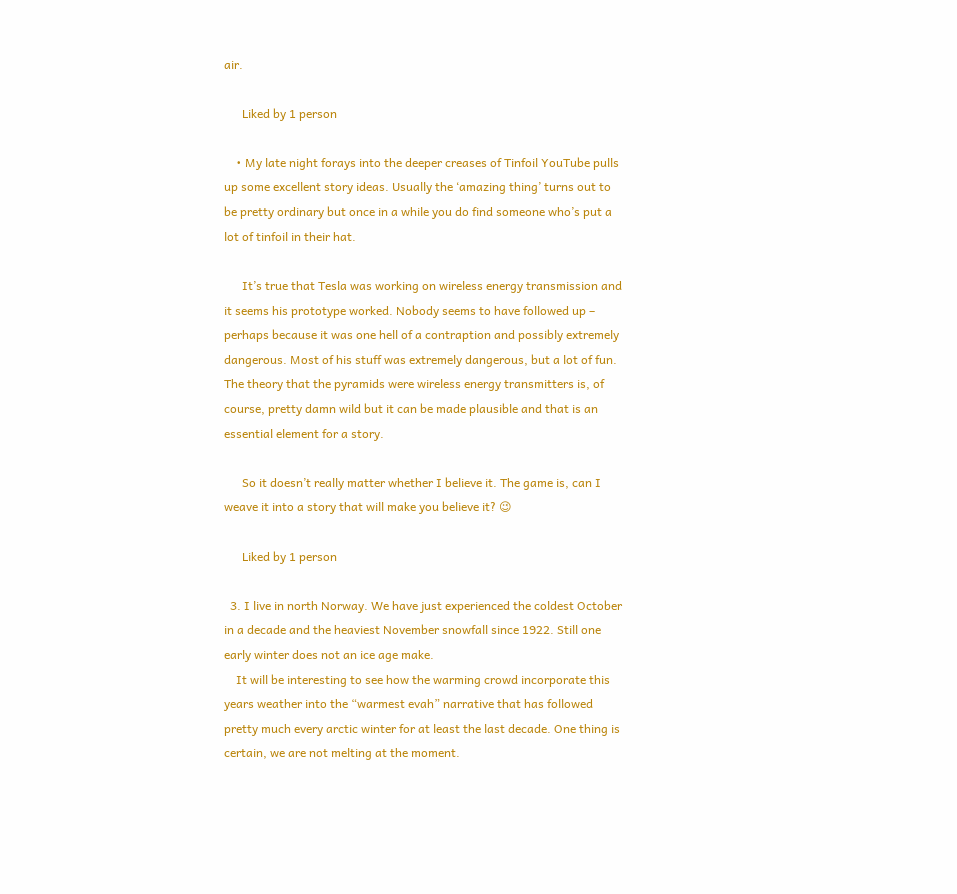air.

      Liked by 1 person

    • My late night forays into the deeper creases of Tinfoil YouTube pulls up some excellent story ideas. Usually the ‘amazing thing’ turns out to be pretty ordinary but once in a while you do find someone who’s put a lot of tinfoil in their hat.

      It’s true that Tesla was working on wireless energy transmission and it seems his prototype worked. Nobody seems to have followed up – perhaps because it was one hell of a contraption and possibly extremely dangerous. Most of his stuff was extremely dangerous, but a lot of fun. The theory that the pyramids were wireless energy transmitters is, of course, pretty damn wild but it can be made plausible and that is an essential element for a story.

      So it doesn’t really matter whether I believe it. The game is, can I weave it into a story that will make you believe it? 😉

      Liked by 1 person

  3. I live in north Norway. We have just experienced the coldest October in a decade and the heaviest November snowfall since 1922. Still one early winter does not an ice age make.
    It will be interesting to see how the warming crowd incorporate this years weather into the “warmest evah” narrative that has followed pretty much every arctic winter for at least the last decade. One thing is certain, we are not melting at the moment.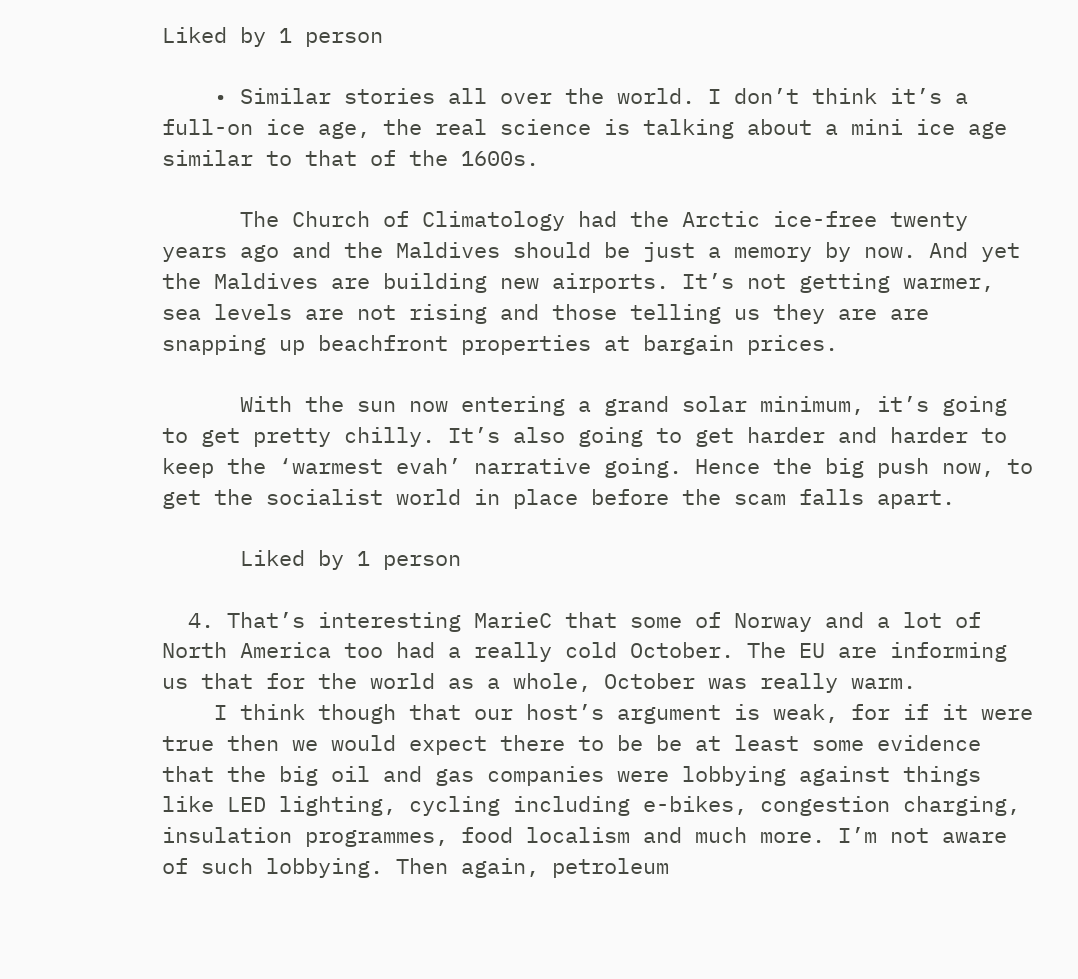Liked by 1 person

    • Similar stories all over the world. I don’t think it’s a full-on ice age, the real science is talking about a mini ice age similar to that of the 1600s.

      The Church of Climatology had the Arctic ice-free twenty years ago and the Maldives should be just a memory by now. And yet the Maldives are building new airports. It’s not getting warmer, sea levels are not rising and those telling us they are are snapping up beachfront properties at bargain prices.

      With the sun now entering a grand solar minimum, it’s going to get pretty chilly. It’s also going to get harder and harder to keep the ‘warmest evah’ narrative going. Hence the big push now, to get the socialist world in place before the scam falls apart.

      Liked by 1 person

  4. That’s interesting MarieC that some of Norway and a lot of North America too had a really cold October. The EU are informing us that for the world as a whole, October was really warm.
    I think though that our host’s argument is weak, for if it were true then we would expect there to be be at least some evidence that the big oil and gas companies were lobbying against things like LED lighting, cycling including e-bikes, congestion charging, insulation programmes, food localism and much more. I’m not aware of such lobbying. Then again, petroleum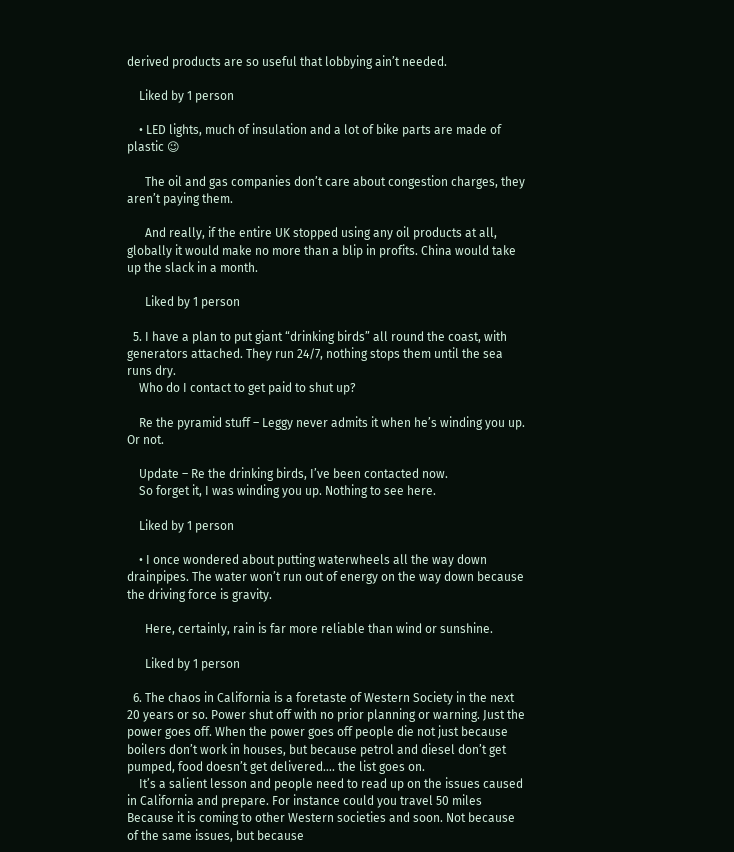derived products are so useful that lobbying ain’t needed.

    Liked by 1 person

    • LED lights, much of insulation and a lot of bike parts are made of plastic 😉

      The oil and gas companies don’t care about congestion charges, they aren’t paying them.

      And really, if the entire UK stopped using any oil products at all, globally it would make no more than a blip in profits. China would take up the slack in a month.

      Liked by 1 person

  5. I have a plan to put giant “drinking birds” all round the coast, with generators attached. They run 24/7, nothing stops them until the sea runs dry.
    Who do I contact to get paid to shut up?

    Re the pyramid stuff – Leggy never admits it when he’s winding you up. Or not.

    Update – Re the drinking birds, I’ve been contacted now.
    So forget it, I was winding you up. Nothing to see here.

    Liked by 1 person

    • I once wondered about putting waterwheels all the way down drainpipes. The water won’t run out of energy on the way down because the driving force is gravity.

      Here, certainly, rain is far more reliable than wind or sunshine.

      Liked by 1 person

  6. The chaos in California is a foretaste of Western Society in the next 20 years or so. Power shut off with no prior planning or warning. Just the power goes off. When the power goes off people die not just because boilers don’t work in houses, but because petrol and diesel don’t get pumped, food doesn’t get delivered…. the list goes on.
    It’s a salient lesson and people need to read up on the issues caused in California and prepare. For instance could you travel 50 miles Because it is coming to other Western societies and soon. Not because of the same issues, but because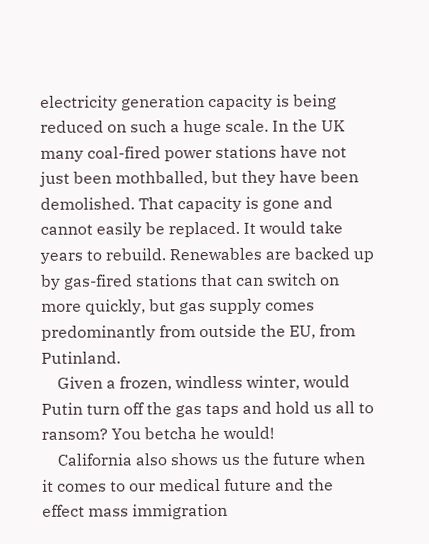electricity generation capacity is being reduced on such a huge scale. In the UK many coal-fired power stations have not just been mothballed, but they have been demolished. That capacity is gone and cannot easily be replaced. It would take years to rebuild. Renewables are backed up by gas-fired stations that can switch on more quickly, but gas supply comes predominantly from outside the EU, from Putinland.
    Given a frozen, windless winter, would Putin turn off the gas taps and hold us all to ransom? You betcha he would!
    California also shows us the future when it comes to our medical future and the effect mass immigration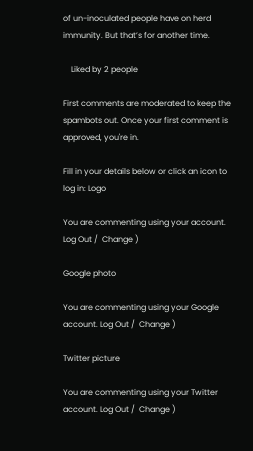of un-inoculated people have on herd immunity. But that’s for another time.

    Liked by 2 people

First comments are moderated to keep the spambots out. Once your first comment is approved, you're in.

Fill in your details below or click an icon to log in: Logo

You are commenting using your account. Log Out /  Change )

Google photo

You are commenting using your Google account. Log Out /  Change )

Twitter picture

You are commenting using your Twitter account. Log Out /  Change )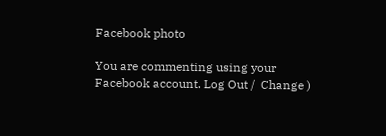Facebook photo

You are commenting using your Facebook account. Log Out /  Change )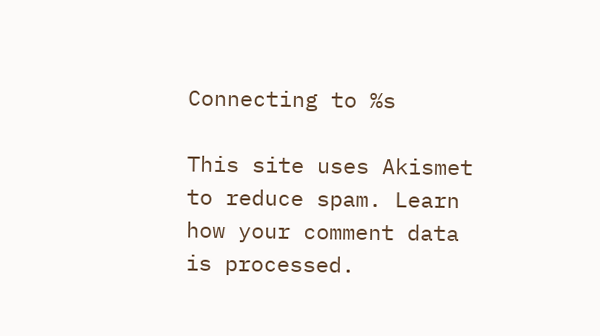Connecting to %s

This site uses Akismet to reduce spam. Learn how your comment data is processed.